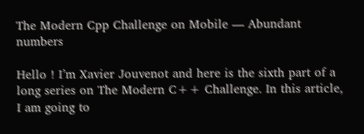The Modern Cpp Challenge on Mobile — Abundant numbers

Hello ! I’m Xavier Jouvenot and here is the sixth part of a long series on The Modern C++ Challenge. In this article, I am going to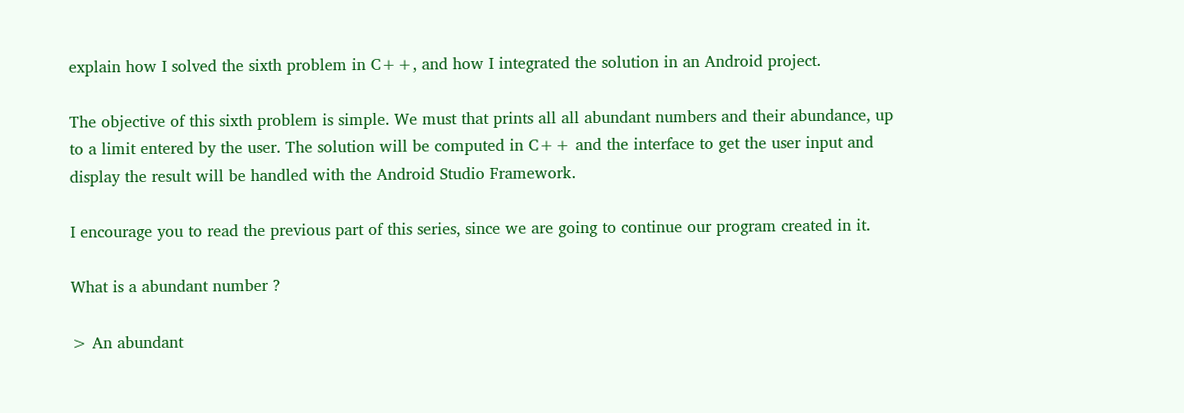explain how I solved the sixth problem in C++, and how I integrated the solution in an Android project.

The objective of this sixth problem is simple. We must that prints all all abundant numbers and their abundance, up to a limit entered by the user. The solution will be computed in C++ and the interface to get the user input and display the result will be handled with the Android Studio Framework.

I encourage you to read the previous part of this series, since we are going to continue our program created in it.

What is a abundant number ?

> An abundant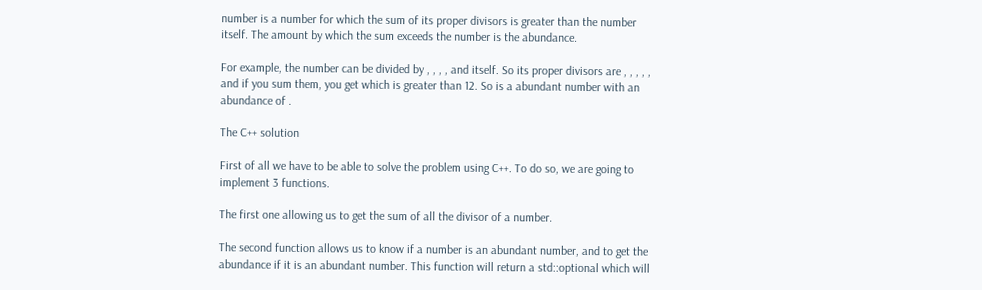number is a number for which the sum of its proper divisors is greater than the number itself. The amount by which the sum exceeds the number is the abundance.

For example, the number can be divided by , , , , and itself. So its proper divisors are , , , , , and if you sum them, you get which is greater than 12. So is a abundant number with an abundance of .

The C++ solution

First of all we have to be able to solve the problem using C++. To do so, we are going to implement 3 functions.

The first one allowing us to get the sum of all the divisor of a number.

The second function allows us to know if a number is an abundant number, and to get the abundance if it is an abundant number. This function will return a std::optional which will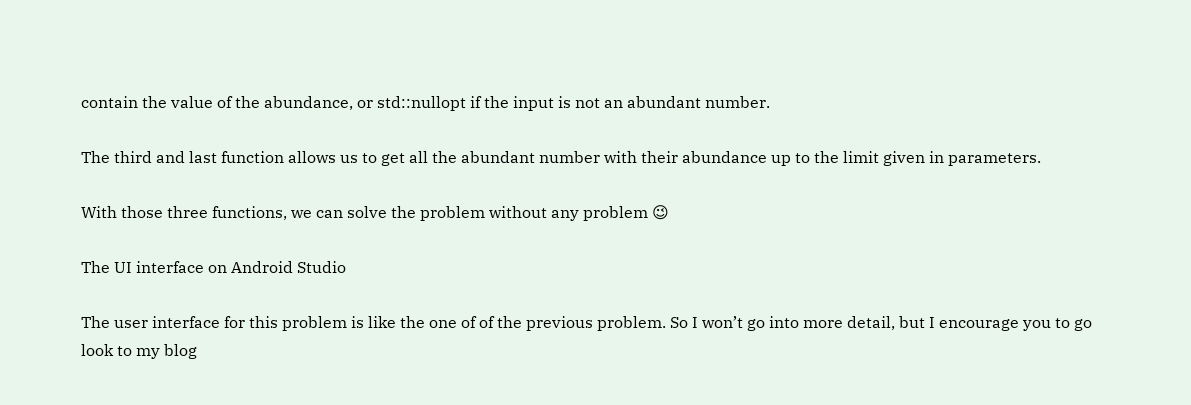contain the value of the abundance, or std::nullopt if the input is not an abundant number.

The third and last function allows us to get all the abundant number with their abundance up to the limit given in parameters.

With those three functions, we can solve the problem without any problem 😉

The UI interface on Android Studio

The user interface for this problem is like the one of of the previous problem. So I won’t go into more detail, but I encourage you to go look to my blog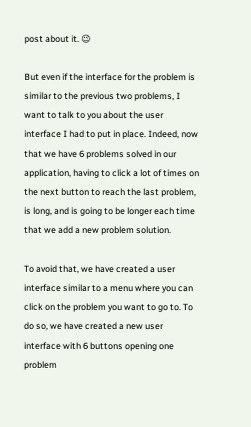post about it. 😉

But even if the interface for the problem is similar to the previous two problems, I want to talk to you about the user interface I had to put in place. Indeed, now that we have 6 problems solved in our application, having to click a lot of times on the next button to reach the last problem, is long, and is going to be longer each time that we add a new problem solution.

To avoid that, we have created a user interface similar to a menu where you can click on the problem you want to go to. To do so, we have created a new user interface with 6 buttons opening one problem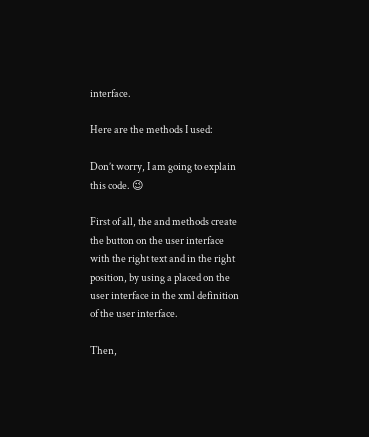interface.

Here are the methods I used:

Don’t worry, I am going to explain this code. 😉

First of all, the and methods create the button on the user interface with the right text and in the right position, by using a placed on the user interface in the xml definition of the user interface.

Then,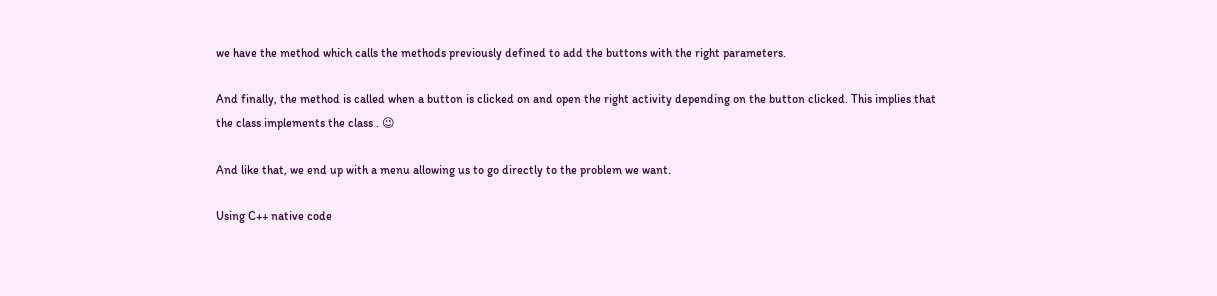we have the method which calls the methods previously defined to add the buttons with the right parameters.

And finally, the method is called when a button is clicked on and open the right activity depending on the button clicked. This implies that the class implements the class . 😉

And like that, we end up with a menu allowing us to go directly to the problem we want.

Using C++ native code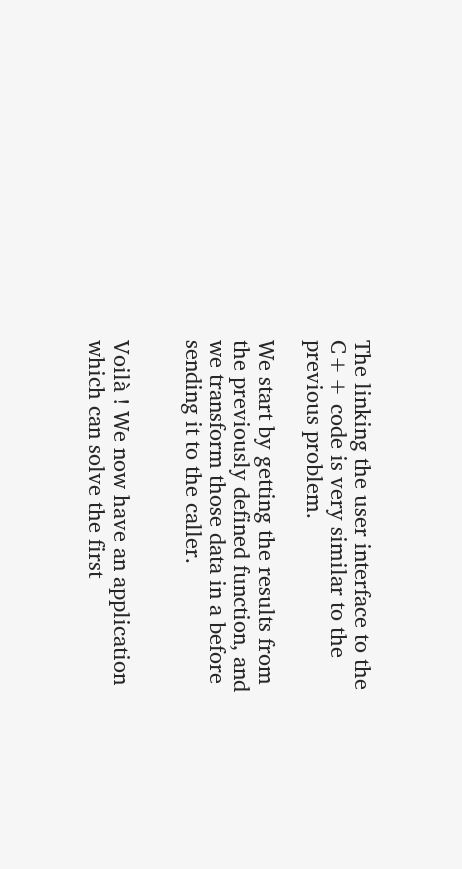The linking the user interface to the C++ code is very similar to the previous problem.

We start by getting the results from the previously defined function, and we transform those data in a before sending it to the caller.


Voilà ! We now have an application which can solve the first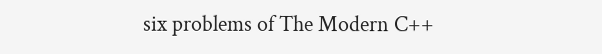six problems of The Modern C++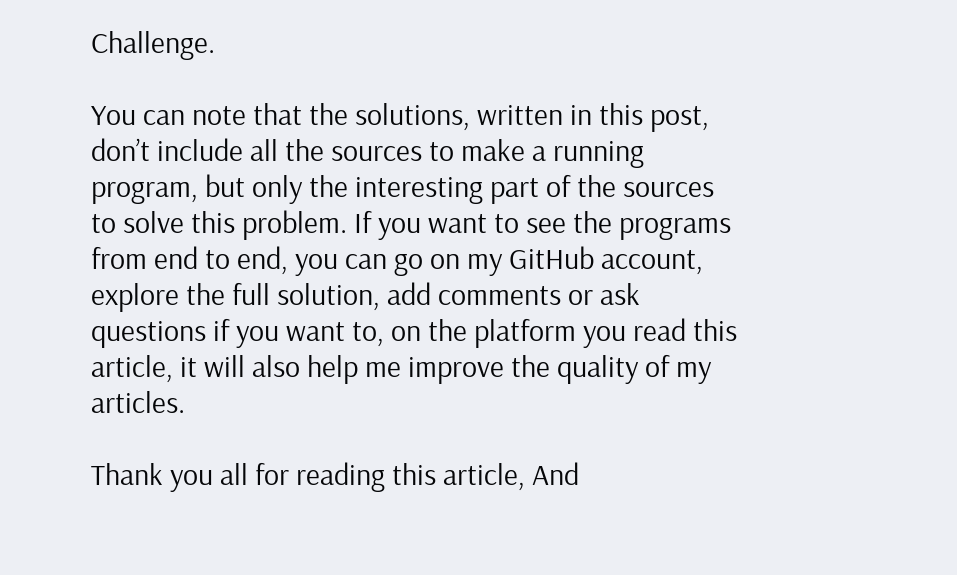Challenge.

You can note that the solutions, written in this post, don’t include all the sources to make a running program, but only the interesting part of the sources to solve this problem. If you want to see the programs from end to end, you can go on my GitHub account, explore the full solution, add comments or ask questions if you want to, on the platform you read this article, it will also help me improve the quality of my articles.

Thank you all for reading this article, And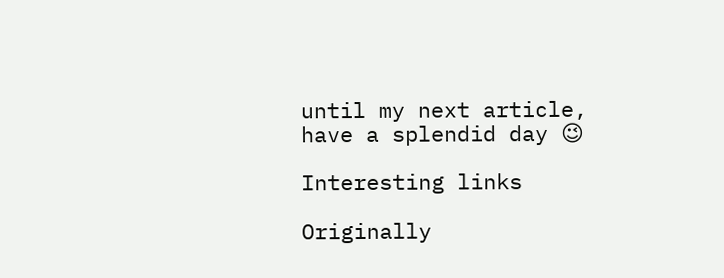until my next article, have a splendid day 😉

Interesting links

Originally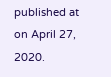published at on April 27, 2020.